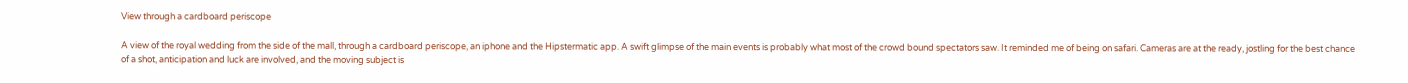View through a cardboard periscope

A view of the royal wedding from the side of the mall, through a cardboard periscope, an iphone and the Hipstermatic app. A swift glimpse of the main events is probably what most of the crowd bound spectators saw. It reminded me of being on safari. Cameras are at the ready, jostling for the best chance of a shot, anticipation and luck are involved, and the moving subject is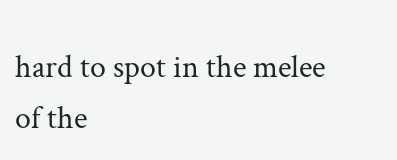hard to spot in the melee of the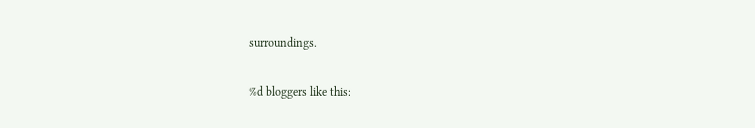surroundings.

%d bloggers like this: